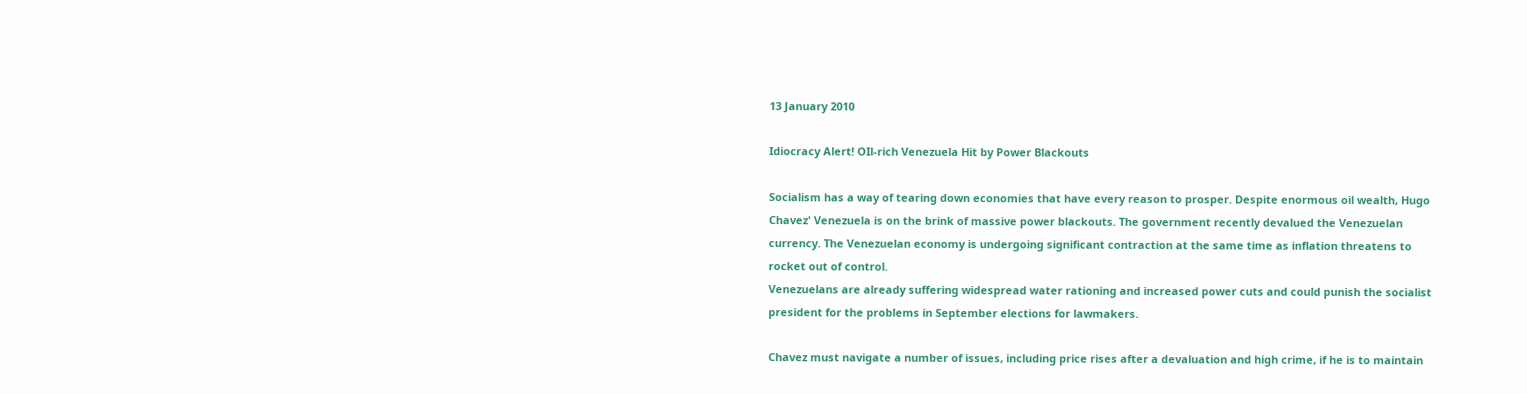13 January 2010

Idiocracy Alert! OIl-rich Venezuela Hit by Power Blackouts

Socialism has a way of tearing down economies that have every reason to prosper. Despite enormous oil wealth, Hugo Chavez' Venezuela is on the brink of massive power blackouts. The government recently devalued the Venezuelan currency. The Venezuelan economy is undergoing significant contraction at the same time as inflation threatens to rocket out of control.
Venezuelans are already suffering widespread water rationing and increased power cuts and could punish the socialist president for the problems in September elections for lawmakers.

Chavez must navigate a number of issues, including price rises after a devaluation and high crime, if he is to maintain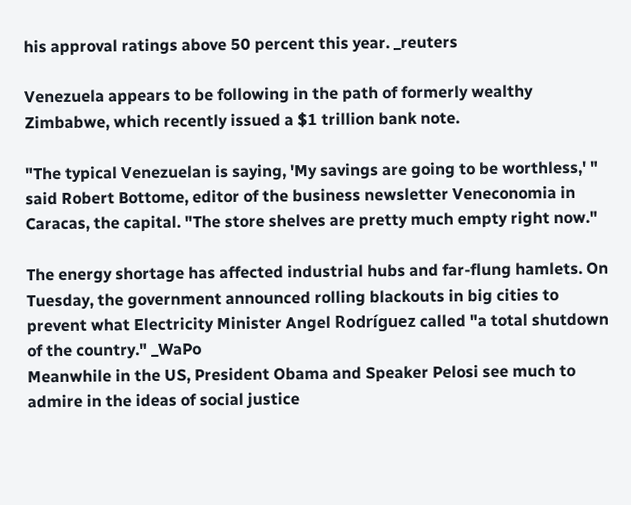his approval ratings above 50 percent this year. _reuters

Venezuela appears to be following in the path of formerly wealthy Zimbabwe, which recently issued a $1 trillion bank note.

"The typical Venezuelan is saying, 'My savings are going to be worthless,' " said Robert Bottome, editor of the business newsletter Veneconomia in Caracas, the capital. "The store shelves are pretty much empty right now."

The energy shortage has affected industrial hubs and far-flung hamlets. On Tuesday, the government announced rolling blackouts in big cities to prevent what Electricity Minister Angel Rodríguez called "a total shutdown of the country." _WaPo
Meanwhile in the US, President Obama and Speaker Pelosi see much to admire in the ideas of social justice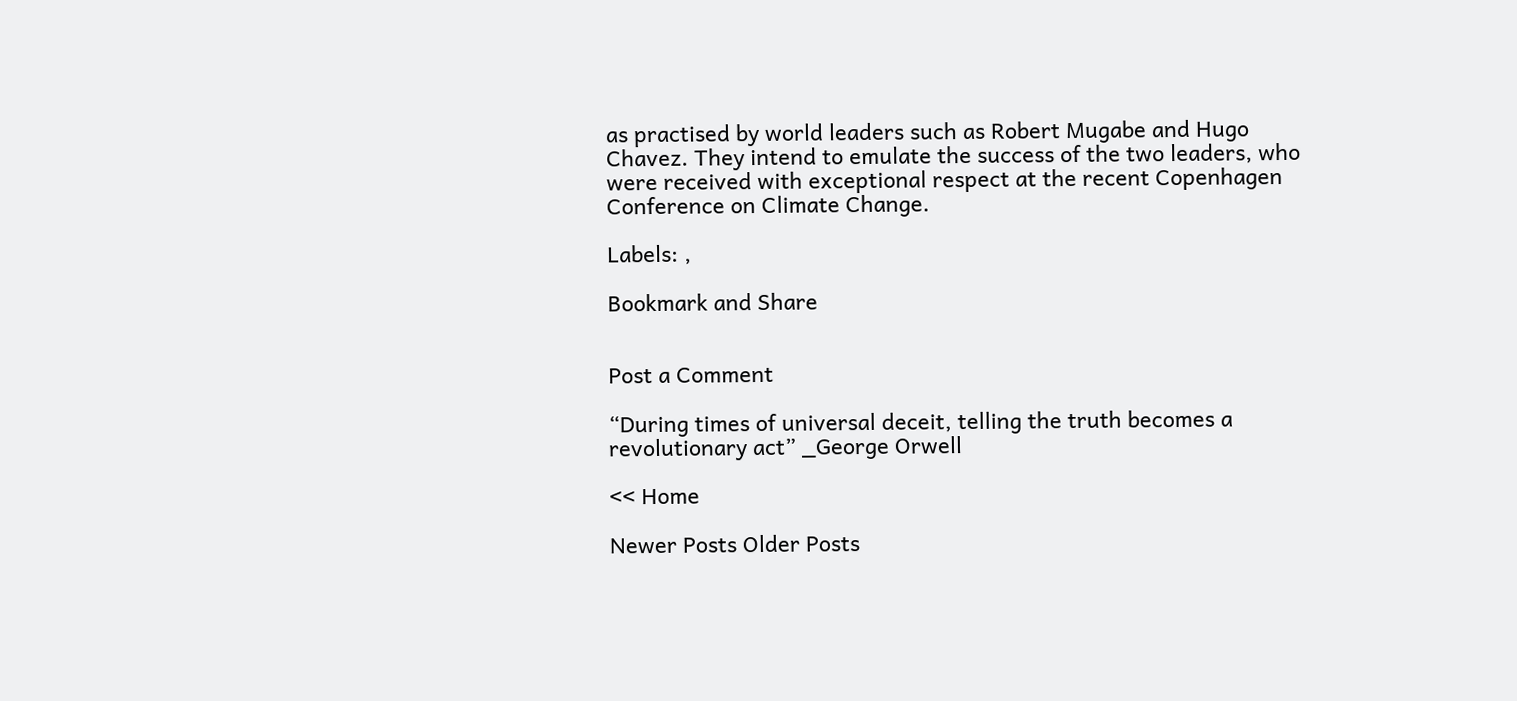as practised by world leaders such as Robert Mugabe and Hugo Chavez. They intend to emulate the success of the two leaders, who were received with exceptional respect at the recent Copenhagen Conference on Climate Change.

Labels: ,

Bookmark and Share


Post a Comment

“During times of universal deceit, telling the truth becomes a revolutionary act” _George Orwell

<< Home

Newer Posts Older Posts